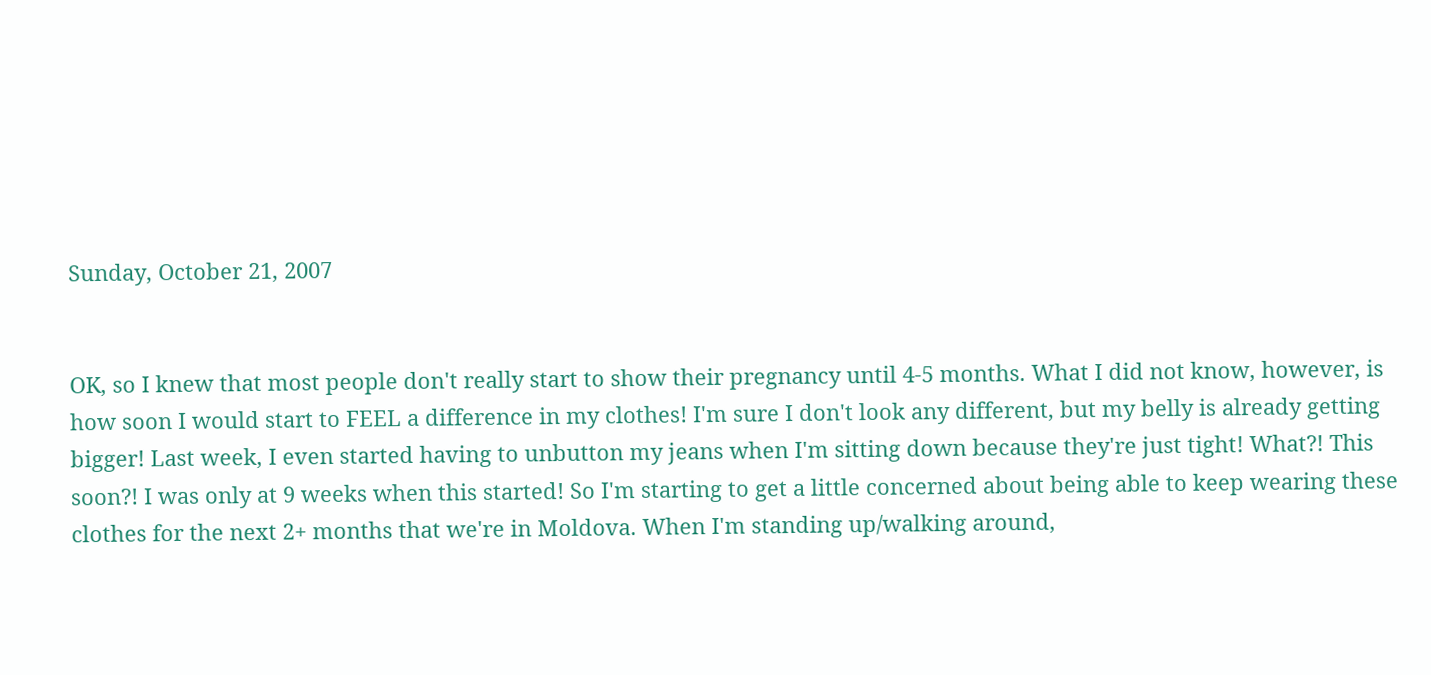Sunday, October 21, 2007


OK, so I knew that most people don't really start to show their pregnancy until 4-5 months. What I did not know, however, is how soon I would start to FEEL a difference in my clothes! I'm sure I don't look any different, but my belly is already getting bigger! Last week, I even started having to unbutton my jeans when I'm sitting down because they're just tight! What?! This soon?! I was only at 9 weeks when this started! So I'm starting to get a little concerned about being able to keep wearing these clothes for the next 2+ months that we're in Moldova. When I'm standing up/walking around,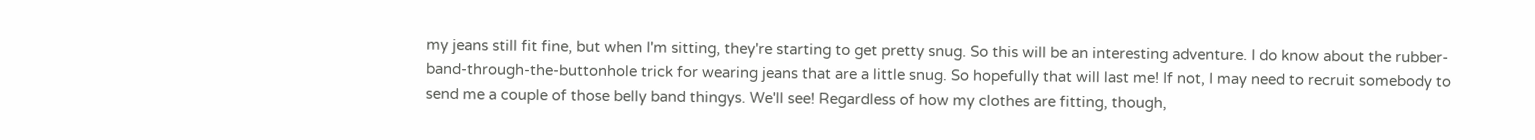my jeans still fit fine, but when I'm sitting, they're starting to get pretty snug. So this will be an interesting adventure. I do know about the rubber-band-through-the-buttonhole trick for wearing jeans that are a little snug. So hopefully that will last me! If not, I may need to recruit somebody to send me a couple of those belly band thingys. We'll see! Regardless of how my clothes are fitting, though,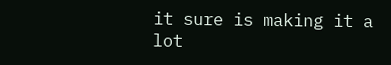it sure is making it a lot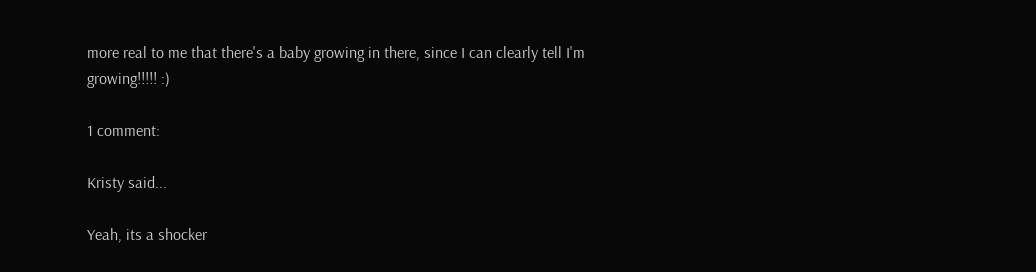more real to me that there's a baby growing in there, since I can clearly tell I'm growing!!!!! :)

1 comment:

Kristy said...

Yeah, its a shocker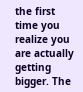the first time you realize you are actually getting bigger. The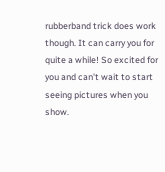rubberband trick does work though. It can carry you for quite a while! So excited for you and can't wait to start seeing pictures when you show.